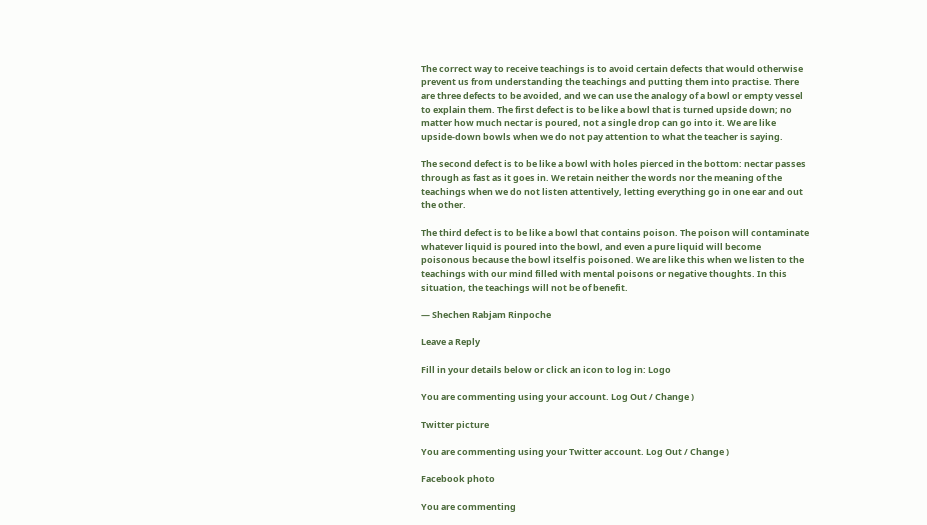The correct way to receive teachings is to avoid certain defects that would otherwise prevent us from understanding the teachings and putting them into practise. There are three defects to be avoided, and we can use the analogy of a bowl or empty vessel to explain them. The first defect is to be like a bowl that is turned upside down; no matter how much nectar is poured, not a single drop can go into it. We are like upside-down bowls when we do not pay attention to what the teacher is saying.

The second defect is to be like a bowl with holes pierced in the bottom: nectar passes through as fast as it goes in. We retain neither the words nor the meaning of the teachings when we do not listen attentively, letting everything go in one ear and out the other.

The third defect is to be like a bowl that contains poison. The poison will contaminate whatever liquid is poured into the bowl, and even a pure liquid will become poisonous because the bowl itself is poisoned. We are like this when we listen to the teachings with our mind filled with mental poisons or negative thoughts. In this situation, the teachings will not be of benefit.

— Shechen Rabjam Rinpoche

Leave a Reply

Fill in your details below or click an icon to log in: Logo

You are commenting using your account. Log Out / Change )

Twitter picture

You are commenting using your Twitter account. Log Out / Change )

Facebook photo

You are commenting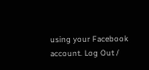using your Facebook account. Log Out /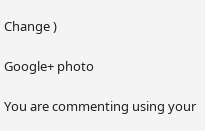Change )

Google+ photo

You are commenting using your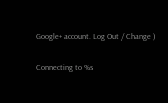Google+ account. Log Out / Change )

Connecting to %s